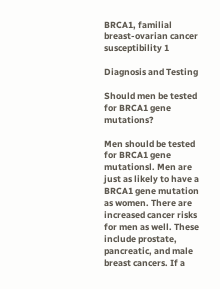BRCA1, familial breast-ovarian cancer susceptibility 1

Diagnosis and Testing

Should men be tested for BRCA1 gene mutations?

Men should be tested for BRCA1 gene mutationsl. Men are just as likely to have a BRCA1 gene mutation as women. There are increased cancer risks for men as well. These include prostate, pancreatic, and male breast cancers. If a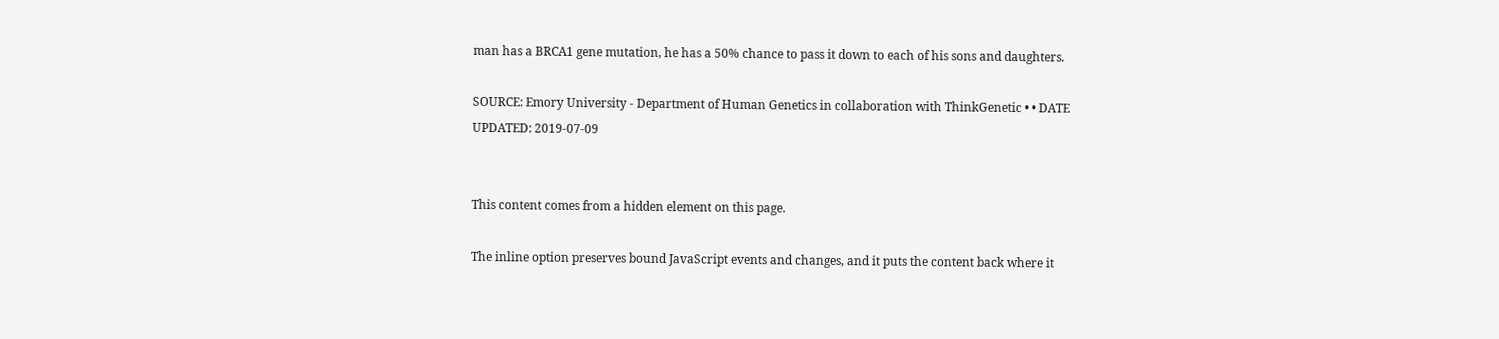man has a BRCA1 gene mutation, he has a 50% chance to pass it down to each of his sons and daughters.

SOURCE: Emory University - Department of Human Genetics in collaboration with ThinkGenetic • • DATE UPDATED: 2019-07-09


This content comes from a hidden element on this page.

The inline option preserves bound JavaScript events and changes, and it puts the content back where it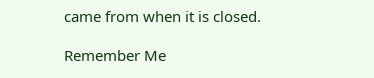came from when it is closed.

Remember Me